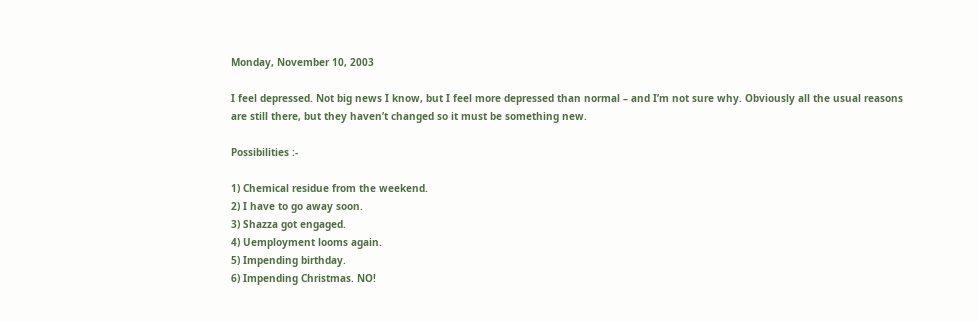Monday, November 10, 2003

I feel depressed. Not big news I know, but I feel more depressed than normal – and I’m not sure why. Obviously all the usual reasons are still there, but they haven’t changed so it must be something new.

Possibilities :-

1) Chemical residue from the weekend.
2) I have to go away soon.
3) Shazza got engaged.
4) Uemployment looms again.
5) Impending birthday.
6) Impending Christmas. NO!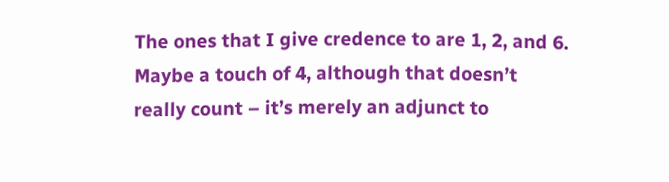The ones that I give credence to are 1, 2, and 6. Maybe a touch of 4, although that doesn’t really count – it’s merely an adjunct to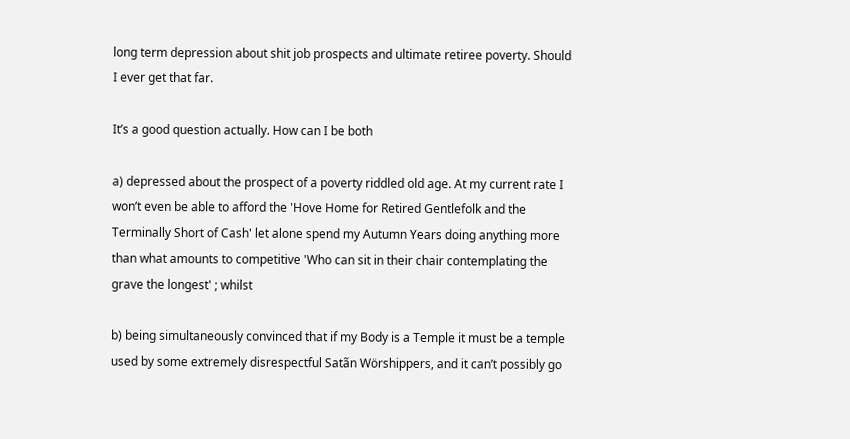long term depression about shit job prospects and ultimate retiree poverty. Should I ever get that far.

It’s a good question actually. How can I be both

a) depressed about the prospect of a poverty riddled old age. At my current rate I won’t even be able to afford the 'Hove Home for Retired Gentlefolk and the Terminally Short of Cash' let alone spend my Autumn Years doing anything more than what amounts to competitive 'Who can sit in their chair contemplating the grave the longest' ; whilst

b) being simultaneously convinced that if my Body is a Temple it must be a temple used by some extremely disrespectful Satãn Wörshippers, and it can’t possibly go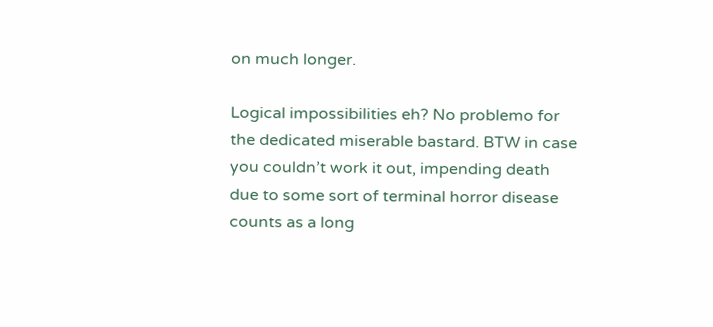on much longer.

Logical impossibilities eh? No problemo for the dedicated miserable bastard. BTW in case you couldn’t work it out, impending death due to some sort of terminal horror disease counts as a long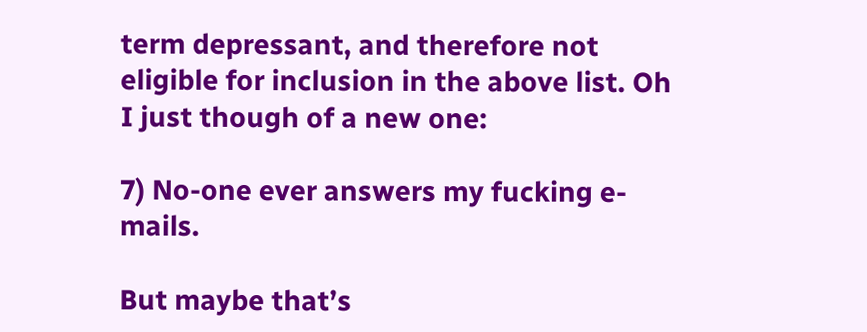term depressant, and therefore not eligible for inclusion in the above list. Oh I just though of a new one:

7) No-one ever answers my fucking e-mails.

But maybe that’s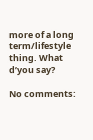more of a long term/lifestyle thing. What d’you say?

No comments: